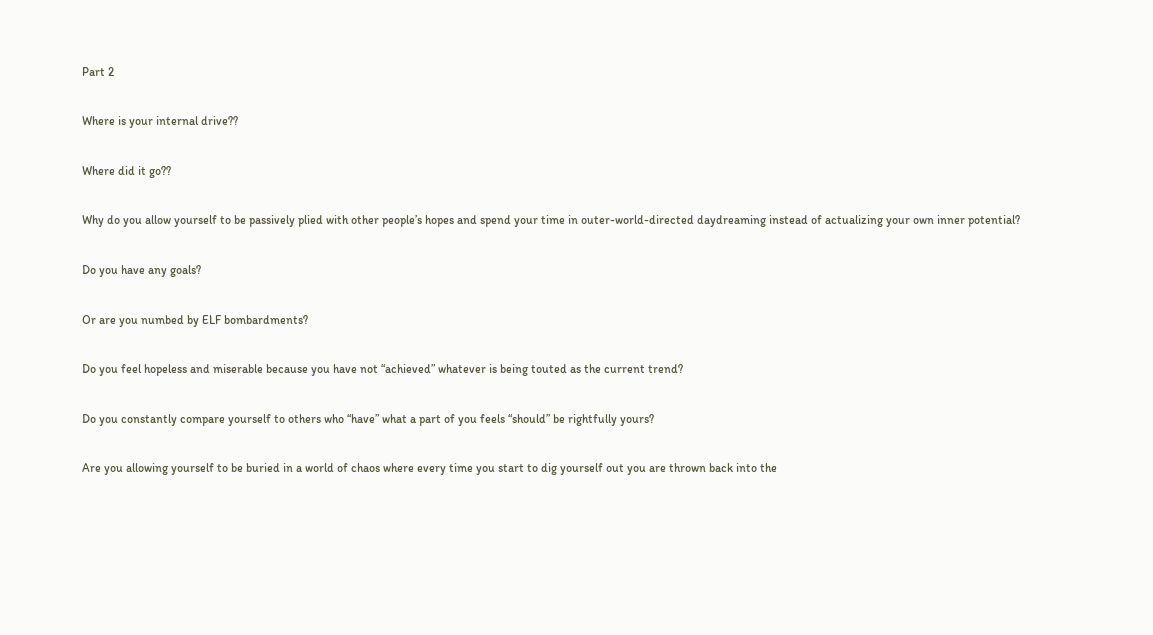Part 2

Where is your internal drive??

Where did it go??

Why do you allow yourself to be passively plied with other people’s hopes and spend your time in outer-world-directed daydreaming instead of actualizing your own inner potential?

Do you have any goals?

Or are you numbed by ELF bombardments?

Do you feel hopeless and miserable because you have not “achieved” whatever is being touted as the current trend?

Do you constantly compare yourself to others who “have” what a part of you feels “should” be rightfully yours?

Are you allowing yourself to be buried in a world of chaos where every time you start to dig yourself out you are thrown back into the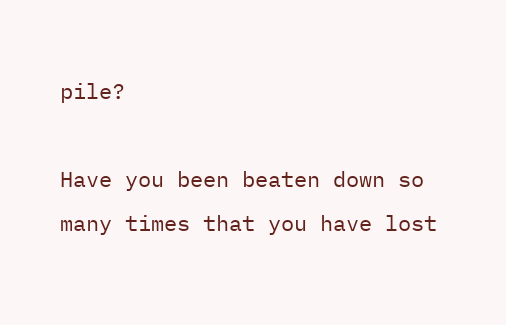pile?

Have you been beaten down so many times that you have lost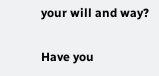your will and way?

Have you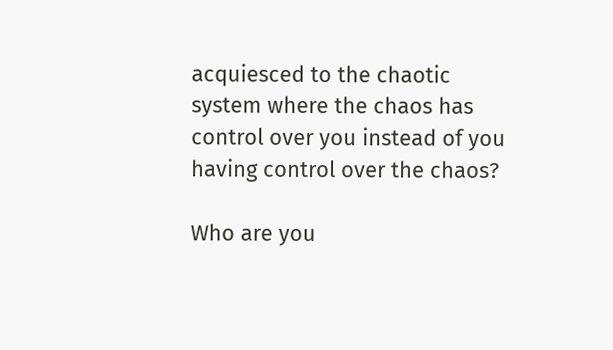acquiesced to the chaotic system where the chaos has control over you instead of you having control over the chaos?

Who are you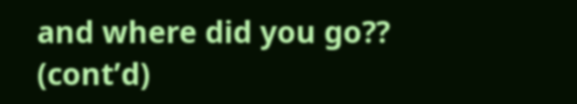and where did you go?? (cont’d)